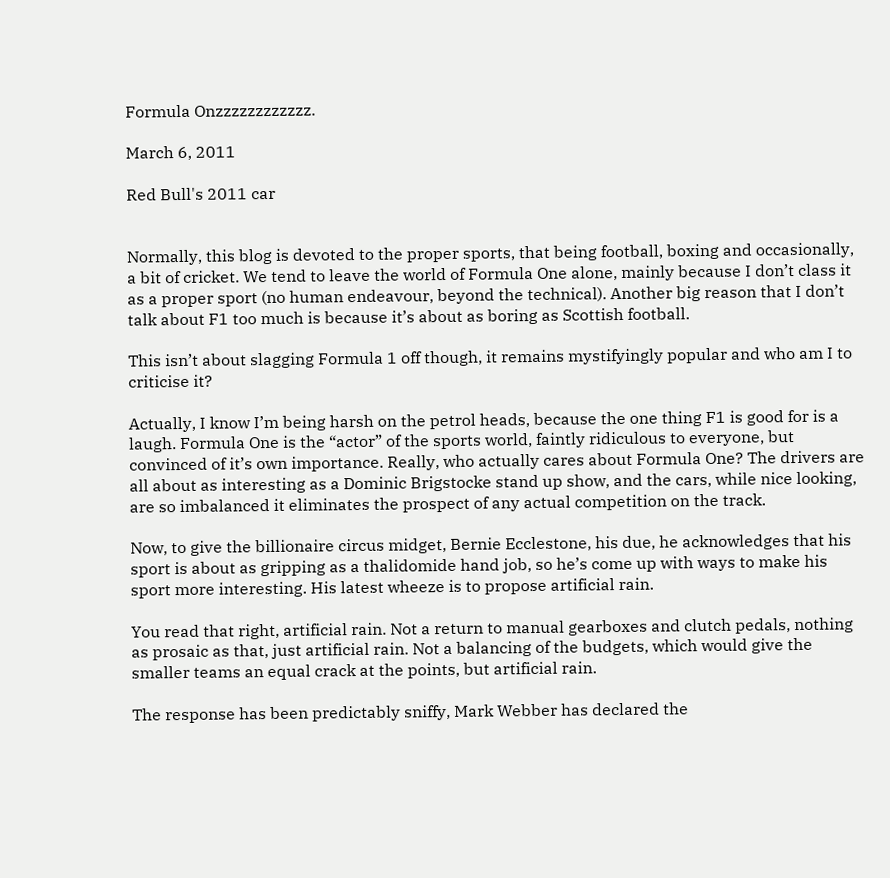Formula Onzzzzzzzzzzzz.

March 6, 2011

Red Bull's 2011 car


Normally, this blog is devoted to the proper sports, that being football, boxing and occasionally, a bit of cricket. We tend to leave the world of Formula One alone, mainly because I don’t class it as a proper sport (no human endeavour, beyond the technical). Another big reason that I don’t talk about F1 too much is because it’s about as boring as Scottish football.

This isn’t about slagging Formula 1 off though, it remains mystifyingly popular and who am I to criticise it?

Actually, I know I’m being harsh on the petrol heads, because the one thing F1 is good for is a laugh. Formula One is the “actor” of the sports world, faintly ridiculous to everyone, but convinced of it’s own importance. Really, who actually cares about Formula One? The drivers are all about as interesting as a Dominic Brigstocke stand up show, and the cars, while nice looking, are so imbalanced it eliminates the prospect of any actual competition on the track.

Now, to give the billionaire circus midget, Bernie Ecclestone, his due, he acknowledges that his sport is about as gripping as a thalidomide hand job, so he’s come up with ways to make his sport more interesting. His latest wheeze is to propose artificial rain.

You read that right, artificial rain. Not a return to manual gearboxes and clutch pedals, nothing as prosaic as that, just artificial rain. Not a balancing of the budgets, which would give the smaller teams an equal crack at the points, but artificial rain.

The response has been predictably sniffy, Mark Webber has declared the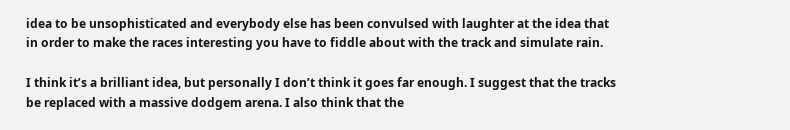idea to be unsophisticated and everybody else has been convulsed with laughter at the idea that in order to make the races interesting you have to fiddle about with the track and simulate rain.

I think it’s a brilliant idea, but personally I don’t think it goes far enough. I suggest that the tracks be replaced with a massive dodgem arena. I also think that the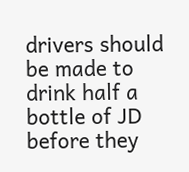drivers should be made to drink half a bottle of JD before they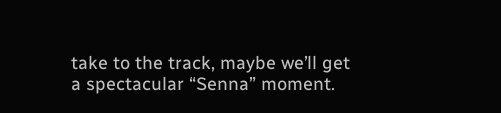take to the track, maybe we’ll get a spectacular “Senna” moment.